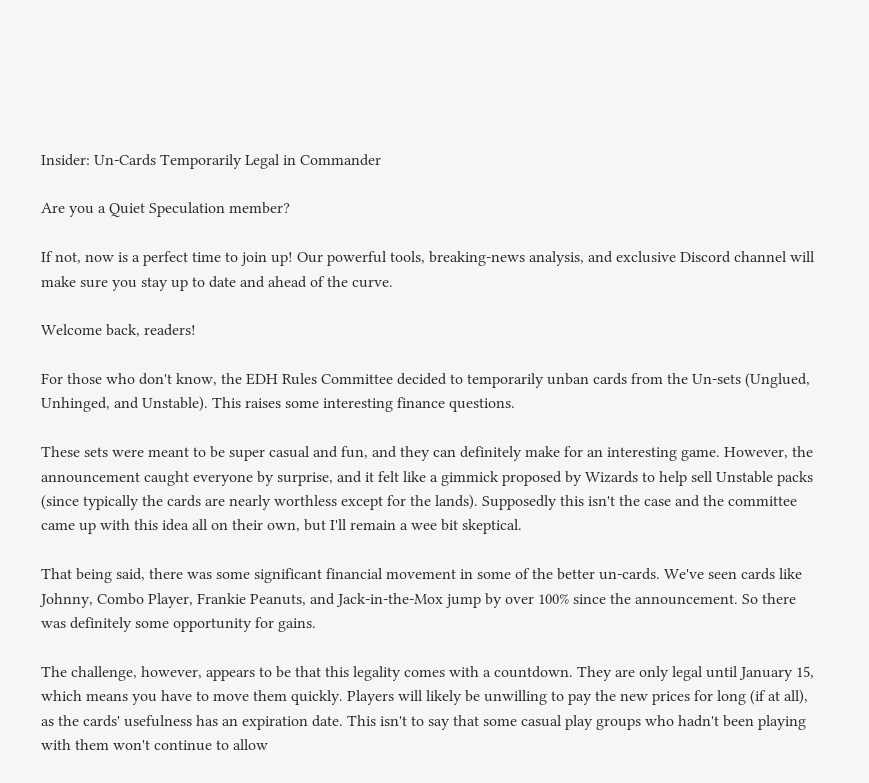Insider: Un-Cards Temporarily Legal in Commander

Are you a Quiet Speculation member?

If not, now is a perfect time to join up! Our powerful tools, breaking-news analysis, and exclusive Discord channel will make sure you stay up to date and ahead of the curve.

Welcome back, readers!

For those who don't know, the EDH Rules Committee decided to temporarily unban cards from the Un-sets (Unglued, Unhinged, and Unstable). This raises some interesting finance questions.

These sets were meant to be super casual and fun, and they can definitely make for an interesting game. However, the announcement caught everyone by surprise, and it felt like a gimmick proposed by Wizards to help sell Unstable packs (since typically the cards are nearly worthless except for the lands). Supposedly this isn't the case and the committee came up with this idea all on their own, but I'll remain a wee bit skeptical.

That being said, there was some significant financial movement in some of the better un-cards. We've seen cards like Johnny, Combo Player, Frankie Peanuts, and Jack-in-the-Mox jump by over 100% since the announcement. So there was definitely some opportunity for gains.

The challenge, however, appears to be that this legality comes with a countdown. They are only legal until January 15, which means you have to move them quickly. Players will likely be unwilling to pay the new prices for long (if at all), as the cards' usefulness has an expiration date. This isn't to say that some casual play groups who hadn't been playing with them won't continue to allow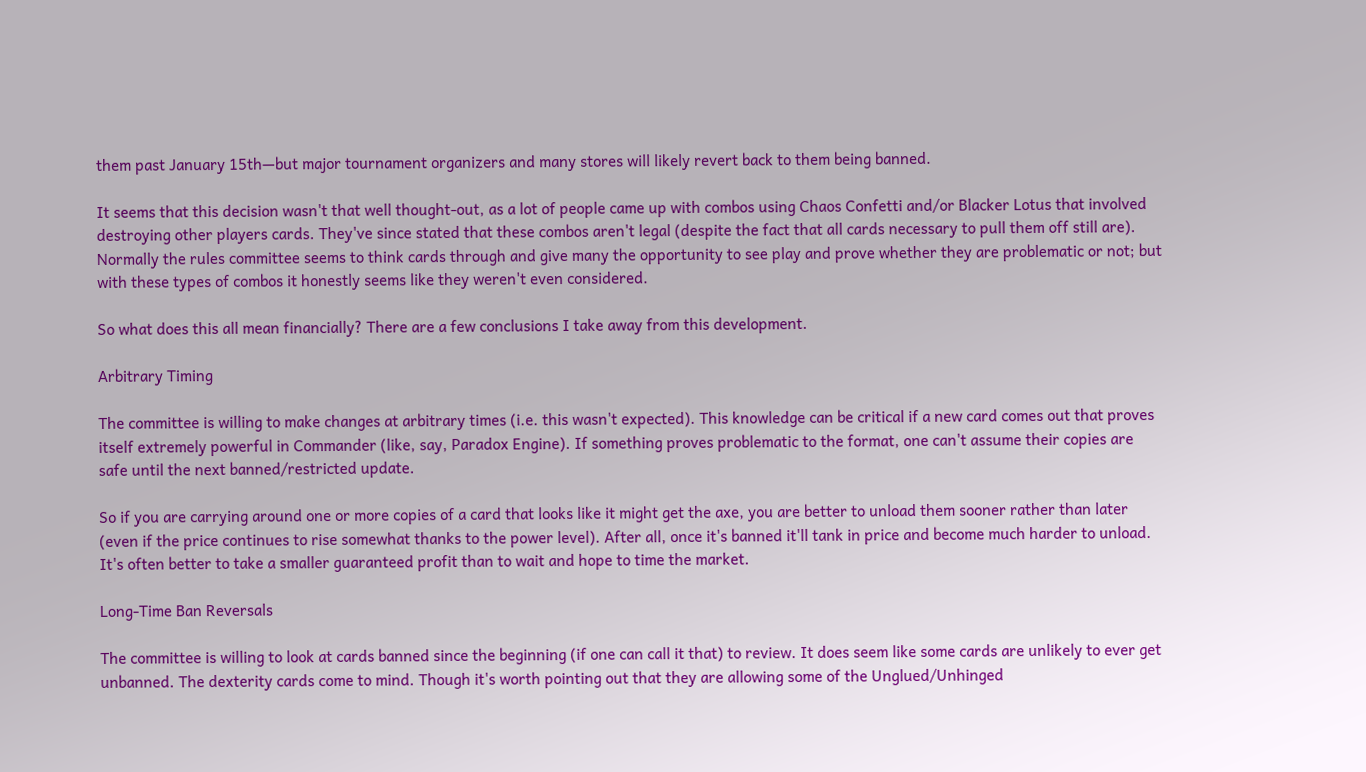them past January 15th—but major tournament organizers and many stores will likely revert back to them being banned.

It seems that this decision wasn't that well thought-out, as a lot of people came up with combos using Chaos Confetti and/or Blacker Lotus that involved destroying other players cards. They've since stated that these combos aren't legal (despite the fact that all cards necessary to pull them off still are). Normally the rules committee seems to think cards through and give many the opportunity to see play and prove whether they are problematic or not; but with these types of combos it honestly seems like they weren't even considered.

So what does this all mean financially? There are a few conclusions I take away from this development.

Arbitrary Timing

The committee is willing to make changes at arbitrary times (i.e. this wasn't expected). This knowledge can be critical if a new card comes out that proves itself extremely powerful in Commander (like, say, Paradox Engine). If something proves problematic to the format, one can't assume their copies are safe until the next banned/restricted update.

So if you are carrying around one or more copies of a card that looks like it might get the axe, you are better to unload them sooner rather than later (even if the price continues to rise somewhat thanks to the power level). After all, once it's banned it'll tank in price and become much harder to unload. It's often better to take a smaller guaranteed profit than to wait and hope to time the market.

Long-Time Ban Reversals

The committee is willing to look at cards banned since the beginning (if one can call it that) to review. It does seem like some cards are unlikely to ever get unbanned. The dexterity cards come to mind. Though it's worth pointing out that they are allowing some of the Unglued/Unhinged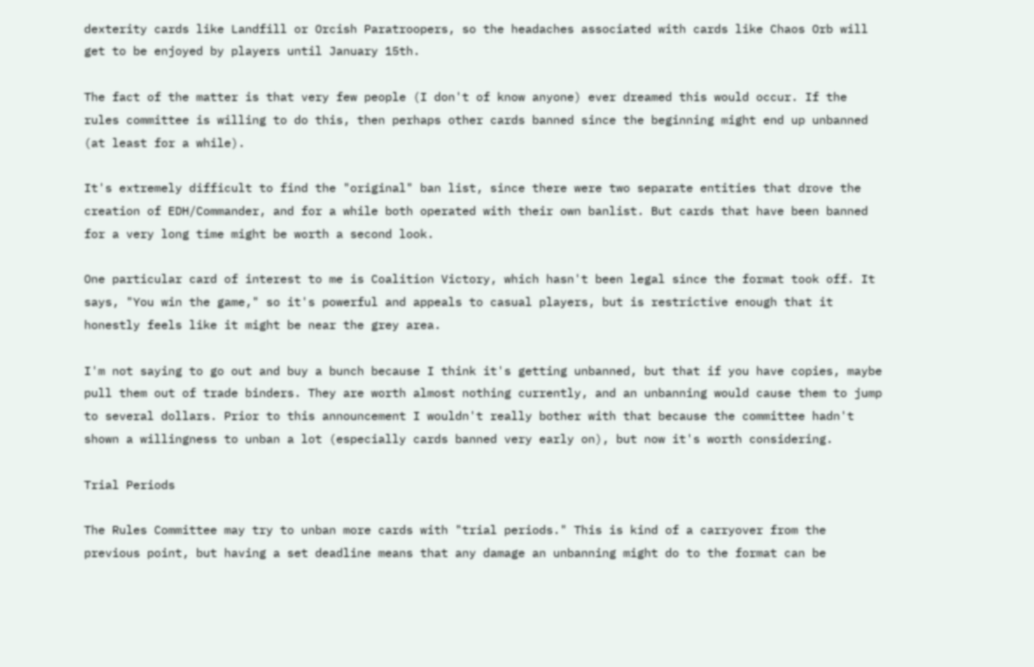dexterity cards like Landfill or Orcish Paratroopers, so the headaches associated with cards like Chaos Orb will get to be enjoyed by players until January 15th.

The fact of the matter is that very few people (I don't of know anyone) ever dreamed this would occur. If the rules committee is willing to do this, then perhaps other cards banned since the beginning might end up unbanned (at least for a while).

It's extremely difficult to find the "original" ban list, since there were two separate entities that drove the creation of EDH/Commander, and for a while both operated with their own banlist. But cards that have been banned for a very long time might be worth a second look.

One particular card of interest to me is Coalition Victory, which hasn't been legal since the format took off. It says, "You win the game," so it's powerful and appeals to casual players, but is restrictive enough that it honestly feels like it might be near the grey area.

I'm not saying to go out and buy a bunch because I think it's getting unbanned, but that if you have copies, maybe pull them out of trade binders. They are worth almost nothing currently, and an unbanning would cause them to jump to several dollars. Prior to this announcement I wouldn't really bother with that because the committee hadn't shown a willingness to unban a lot (especially cards banned very early on), but now it's worth considering.

Trial Periods

The Rules Committee may try to unban more cards with "trial periods." This is kind of a carryover from the previous point, but having a set deadline means that any damage an unbanning might do to the format can be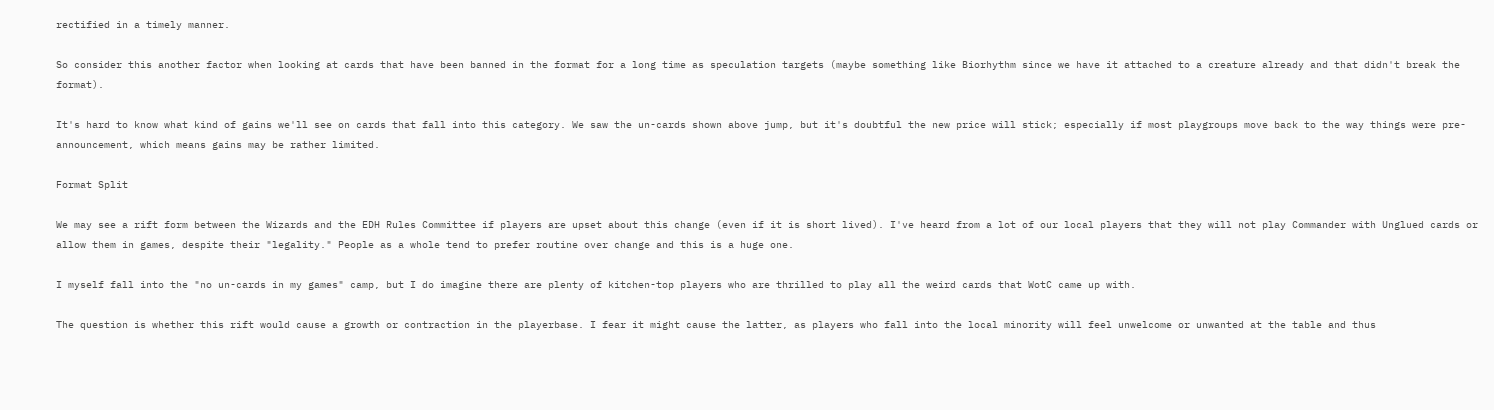rectified in a timely manner.

So consider this another factor when looking at cards that have been banned in the format for a long time as speculation targets (maybe something like Biorhythm since we have it attached to a creature already and that didn't break the format).

It's hard to know what kind of gains we'll see on cards that fall into this category. We saw the un-cards shown above jump, but it's doubtful the new price will stick; especially if most playgroups move back to the way things were pre-announcement, which means gains may be rather limited.

Format Split

We may see a rift form between the Wizards and the EDH Rules Committee if players are upset about this change (even if it is short lived). I've heard from a lot of our local players that they will not play Commander with Unglued cards or allow them in games, despite their "legality." People as a whole tend to prefer routine over change and this is a huge one.

I myself fall into the "no un-cards in my games" camp, but I do imagine there are plenty of kitchen-top players who are thrilled to play all the weird cards that WotC came up with.

The question is whether this rift would cause a growth or contraction in the playerbase. I fear it might cause the latter, as players who fall into the local minority will feel unwelcome or unwanted at the table and thus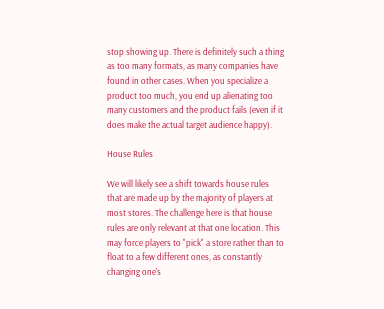stop showing up. There is definitely such a thing as too many formats, as many companies have found in other cases. When you specialize a product too much, you end up alienating too many customers and the product fails (even if it does make the actual target audience happy).

House Rules

We will likely see a shift towards house rules that are made up by the majority of players at most stores. The challenge here is that house rules are only relevant at that one location. This may force players to "pick" a store rather than to float to a few different ones, as constantly changing one's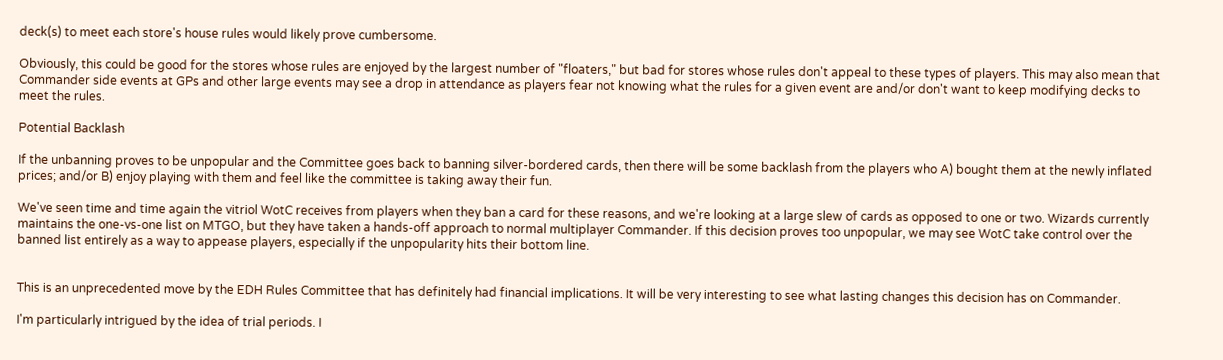deck(s) to meet each store's house rules would likely prove cumbersome.

Obviously, this could be good for the stores whose rules are enjoyed by the largest number of "floaters," but bad for stores whose rules don't appeal to these types of players. This may also mean that Commander side events at GPs and other large events may see a drop in attendance as players fear not knowing what the rules for a given event are and/or don't want to keep modifying decks to meet the rules.

Potential Backlash

If the unbanning proves to be unpopular and the Committee goes back to banning silver-bordered cards, then there will be some backlash from the players who A) bought them at the newly inflated prices; and/or B) enjoy playing with them and feel like the committee is taking away their fun.

We've seen time and time again the vitriol WotC receives from players when they ban a card for these reasons, and we're looking at a large slew of cards as opposed to one or two. Wizards currently maintains the one-vs-one list on MTGO, but they have taken a hands-off approach to normal multiplayer Commander. If this decision proves too unpopular, we may see WotC take control over the banned list entirely as a way to appease players, especially if the unpopularity hits their bottom line.


This is an unprecedented move by the EDH Rules Committee that has definitely had financial implications. It will be very interesting to see what lasting changes this decision has on Commander.

I'm particularly intrigued by the idea of trial periods. I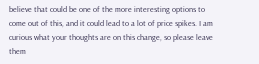believe that could be one of the more interesting options to come out of this, and it could lead to a lot of price spikes. I am curious what your thoughts are on this change, so please leave them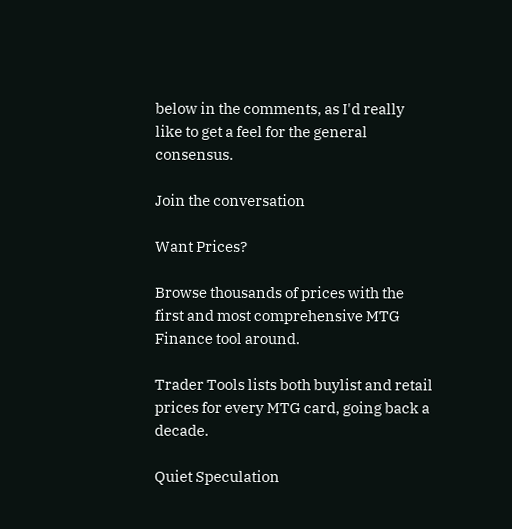below in the comments, as I'd really like to get a feel for the general consensus.

Join the conversation

Want Prices?

Browse thousands of prices with the first and most comprehensive MTG Finance tool around.

Trader Tools lists both buylist and retail prices for every MTG card, going back a decade.

Quiet Speculation